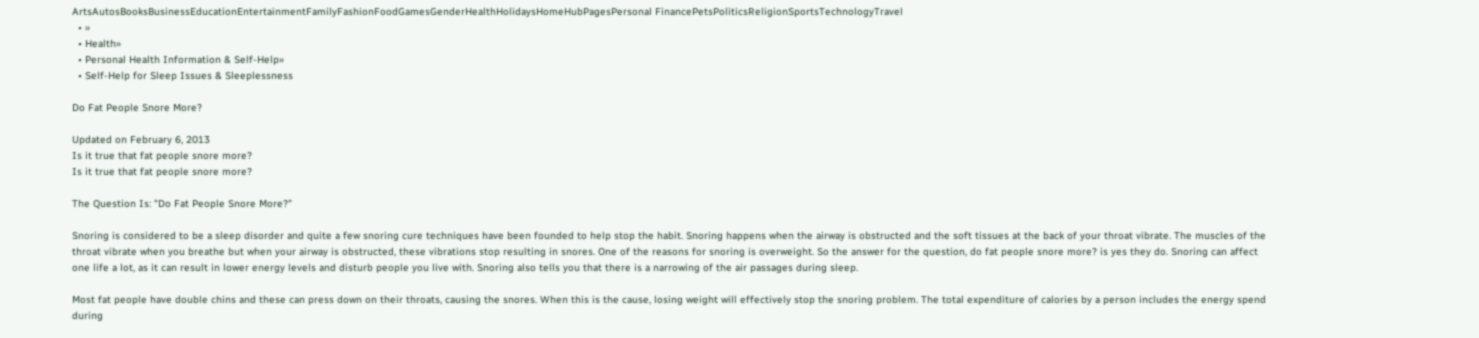ArtsAutosBooksBusinessEducationEntertainmentFamilyFashionFoodGamesGenderHealthHolidaysHomeHubPagesPersonal FinancePetsPoliticsReligionSportsTechnologyTravel
  • »
  • Health»
  • Personal Health Information & Self-Help»
  • Self-Help for Sleep Issues & Sleeplessness

Do Fat People Snore More?

Updated on February 6, 2013
Is it true that fat people snore more?
Is it true that fat people snore more?

The Question Is: "Do Fat People Snore More?"

Snoring is considered to be a sleep disorder and quite a few snoring cure techniques have been founded to help stop the habit. Snoring happens when the airway is obstructed and the soft tissues at the back of your throat vibrate. The muscles of the throat vibrate when you breathe but when your airway is obstructed, these vibrations stop resulting in snores. One of the reasons for snoring is overweight. So the answer for the question, do fat people snore more? is yes they do. Snoring can affect one life a lot, as it can result in lower energy levels and disturb people you live with. Snoring also tells you that there is a narrowing of the air passages during sleep.

Most fat people have double chins and these can press down on their throats, causing the snores. When this is the cause, losing weight will effectively stop the snoring problem. The total expenditure of calories by a person includes the energy spend during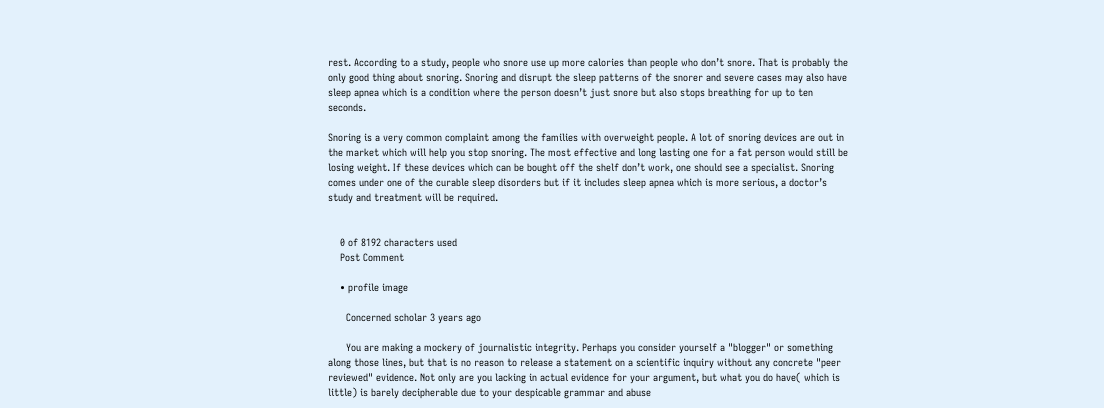rest. According to a study, people who snore use up more calories than people who don’t snore. That is probably the only good thing about snoring. Snoring and disrupt the sleep patterns of the snorer and severe cases may also have sleep apnea which is a condition where the person doesn’t just snore but also stops breathing for up to ten seconds.

Snoring is a very common complaint among the families with overweight people. A lot of snoring devices are out in the market which will help you stop snoring. The most effective and long lasting one for a fat person would still be losing weight. If these devices which can be bought off the shelf don’t work, one should see a specialist. Snoring comes under one of the curable sleep disorders but if it includes sleep apnea which is more serious, a doctor’s study and treatment will be required.


    0 of 8192 characters used
    Post Comment

    • profile image

      Concerned scholar 3 years ago

      You are making a mockery of journalistic integrity. Perhaps you consider yourself a "blogger" or something along those lines, but that is no reason to release a statement on a scientific inquiry without any concrete "peer reviewed" evidence. Not only are you lacking in actual evidence for your argument, but what you do have( which is little) is barely decipherable due to your despicable grammar and abuse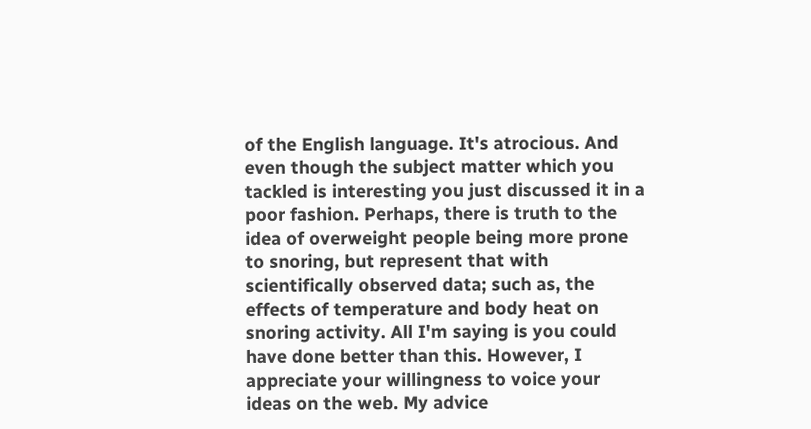of the English language. It's atrocious. And even though the subject matter which you tackled is interesting you just discussed it in a poor fashion. Perhaps, there is truth to the idea of overweight people being more prone to snoring, but represent that with scientifically observed data; such as, the effects of temperature and body heat on snoring activity. All I'm saying is you could have done better than this. However, I appreciate your willingness to voice your ideas on the web. My advice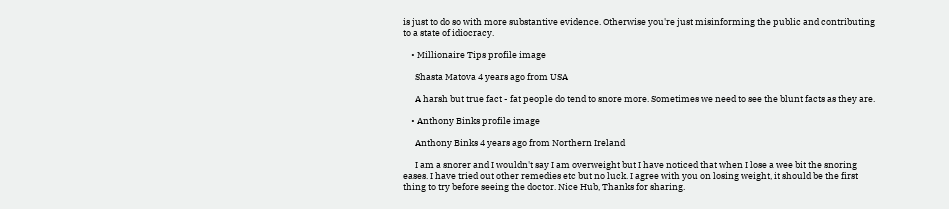is just to do so with more substantive evidence. Otherwise you're just misinforming the public and contributing to a state of idiocracy.

    • Millionaire Tips profile image

      Shasta Matova 4 years ago from USA

      A harsh but true fact - fat people do tend to snore more. Sometimes we need to see the blunt facts as they are.

    • Anthony Binks profile image

      Anthony Binks 4 years ago from Northern Ireland

      I am a snorer and I wouldn't say I am overweight but I have noticed that when I lose a wee bit the snoring eases. I have tried out other remedies etc but no luck. I agree with you on losing weight, it should be the first thing to try before seeing the doctor. Nice Hub, Thanks for sharing.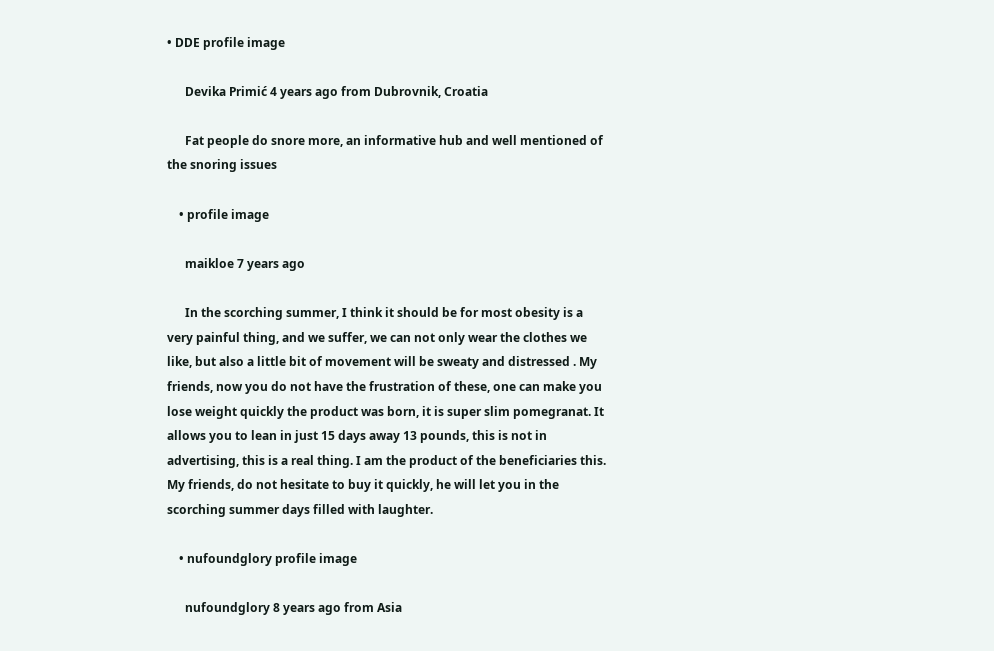• DDE profile image

      Devika Primić 4 years ago from Dubrovnik, Croatia

      Fat people do snore more, an informative hub and well mentioned of the snoring issues

    • profile image

      maikloe 7 years ago

      In the scorching summer, I think it should be for most obesity is a very painful thing, and we suffer, we can not only wear the clothes we like, but also a little bit of movement will be sweaty and distressed . My friends, now you do not have the frustration of these, one can make you lose weight quickly the product was born, it is super slim pomegranat. It allows you to lean in just 15 days away 13 pounds, this is not in advertising, this is a real thing. I am the product of the beneficiaries this. My friends, do not hesitate to buy it quickly, he will let you in the scorching summer days filled with laughter.

    • nufoundglory profile image

      nufoundglory 8 years ago from Asia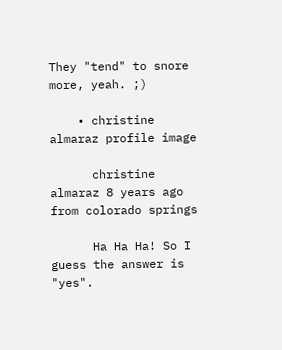They "tend" to snore more, yeah. ;)

    • christine almaraz profile image

      christine almaraz 8 years ago from colorado springs

      Ha Ha Ha! So I guess the answer is "yes".